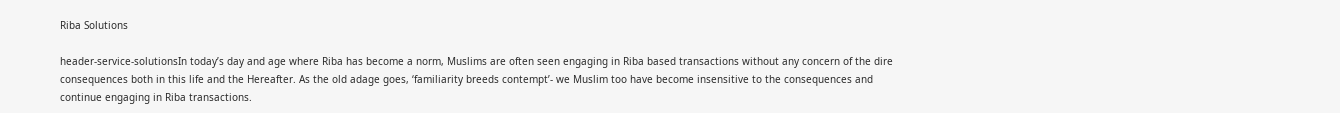Riba Solutions

header-service-solutionsIn today’s day and age where Riba has become a norm, Muslims are often seen engaging in Riba based transactions without any concern of the dire consequences both in this life and the Hereafter. As the old adage goes, ‘familiarity breeds contempt’- we Muslim too have become insensitive to the consequences and continue engaging in Riba transactions.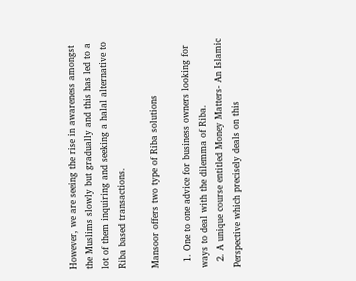However, we are seeing the rise in awareness amongst the Muslims slowly but gradually and this has led to a lot of them inquiring and seeking a halal alternative to Riba based transactions.

Mansoor offers two type of Riba solutions

  1. One to one advice for business owners looking for ways to deal with the dilemma of Riba.
  2. A unique course entitled Money Matters- An Islamic Perspective which precisely deals on this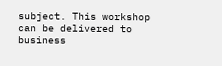subject. This workshop can be delivered to business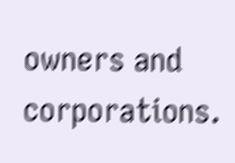owners and corporations.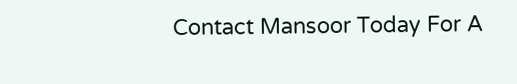Contact Mansoor Today For A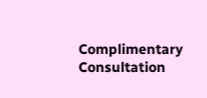Complimentary Consultation